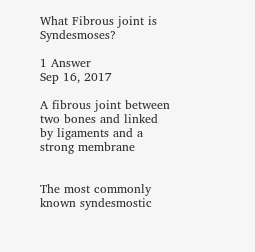What Fibrous joint is Syndesmoses?

1 Answer
Sep 16, 2017

A fibrous joint between two bones and linked by ligaments and a strong membrane


The most commonly known syndesmostic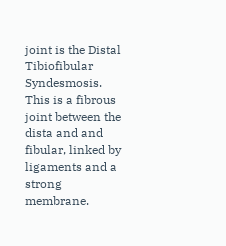joint is the Distal Tibiofibular Syndesmosis. This is a fibrous joint between the dista and and fibular, linked by ligaments and a strong membrane.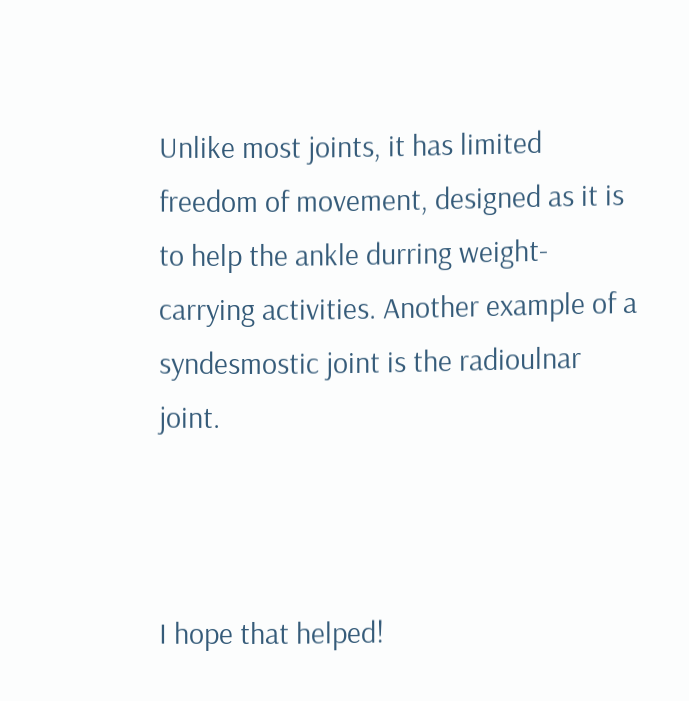Unlike most joints, it has limited freedom of movement, designed as it is to help the ankle durring weight-carrying activities. Another example of a syndesmostic joint is the radioulnar joint.



I hope that helped!